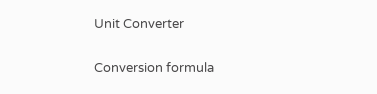Unit Converter

Conversion formula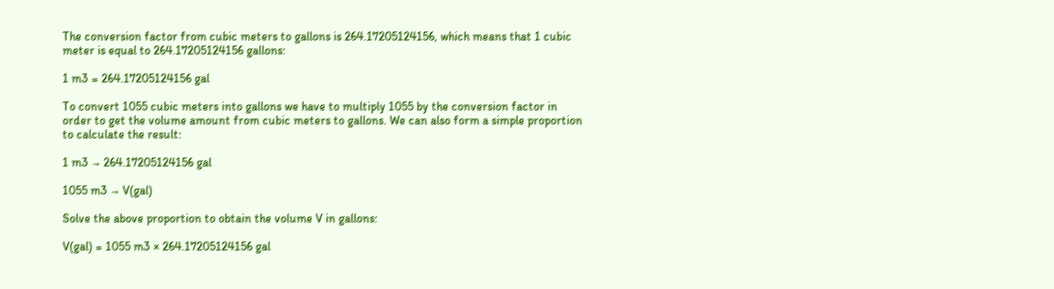The conversion factor from cubic meters to gallons is 264.17205124156, which means that 1 cubic meter is equal to 264.17205124156 gallons:

1 m3 = 264.17205124156 gal

To convert 1055 cubic meters into gallons we have to multiply 1055 by the conversion factor in order to get the volume amount from cubic meters to gallons. We can also form a simple proportion to calculate the result:

1 m3 → 264.17205124156 gal

1055 m3 → V(gal)

Solve the above proportion to obtain the volume V in gallons:

V(gal) = 1055 m3 × 264.17205124156 gal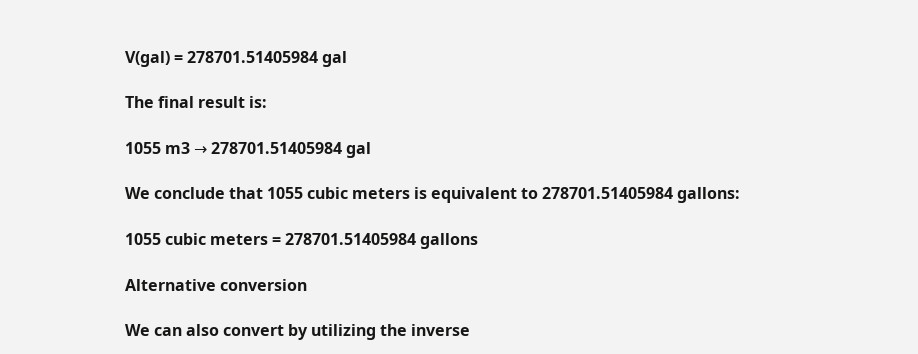V(gal) = 278701.51405984 gal

The final result is:

1055 m3 → 278701.51405984 gal

We conclude that 1055 cubic meters is equivalent to 278701.51405984 gallons:

1055 cubic meters = 278701.51405984 gallons

Alternative conversion

We can also convert by utilizing the inverse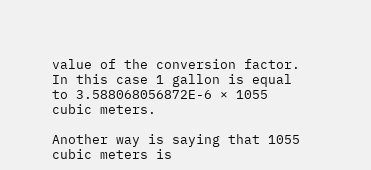value of the conversion factor. In this case 1 gallon is equal to 3.588068056872E-6 × 1055 cubic meters.

Another way is saying that 1055 cubic meters is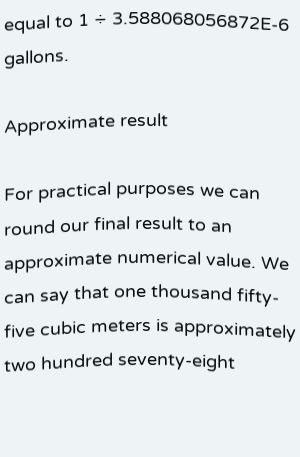equal to 1 ÷ 3.588068056872E-6 gallons.

Approximate result

For practical purposes we can round our final result to an approximate numerical value. We can say that one thousand fifty-five cubic meters is approximately two hundred seventy-eight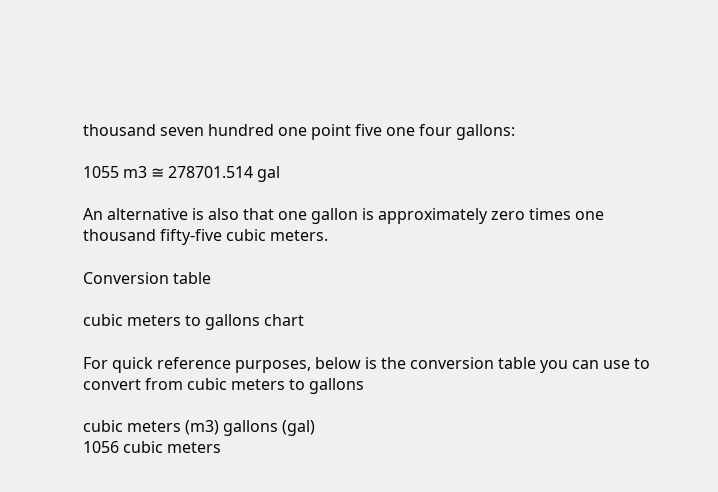thousand seven hundred one point five one four gallons:

1055 m3 ≅ 278701.514 gal

An alternative is also that one gallon is approximately zero times one thousand fifty-five cubic meters.

Conversion table

cubic meters to gallons chart

For quick reference purposes, below is the conversion table you can use to convert from cubic meters to gallons

cubic meters (m3) gallons (gal)
1056 cubic meters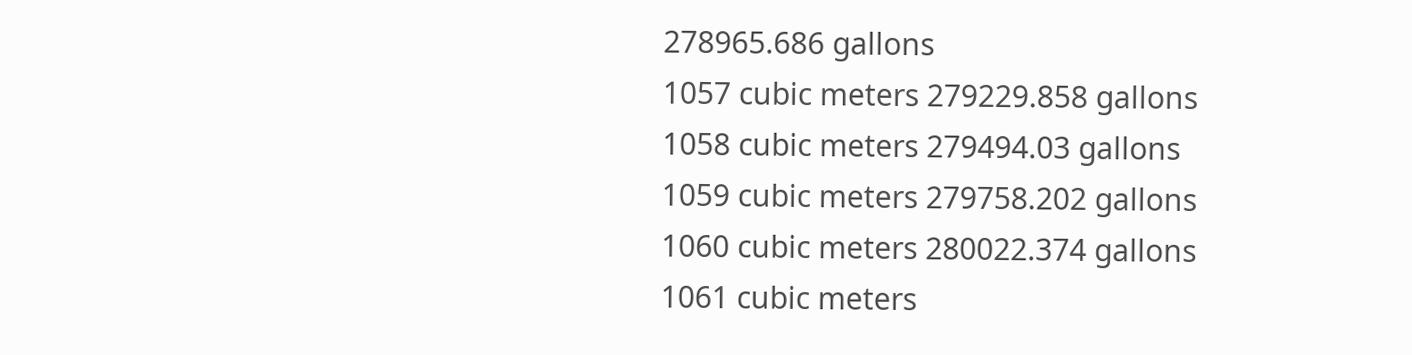278965.686 gallons
1057 cubic meters 279229.858 gallons
1058 cubic meters 279494.03 gallons
1059 cubic meters 279758.202 gallons
1060 cubic meters 280022.374 gallons
1061 cubic meters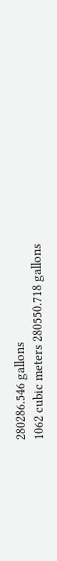280286.546 gallons
1062 cubic meters 280550.718 gallons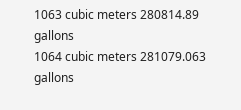1063 cubic meters 280814.89 gallons
1064 cubic meters 281079.063 gallons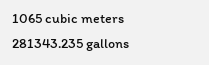1065 cubic meters 281343.235 gallons